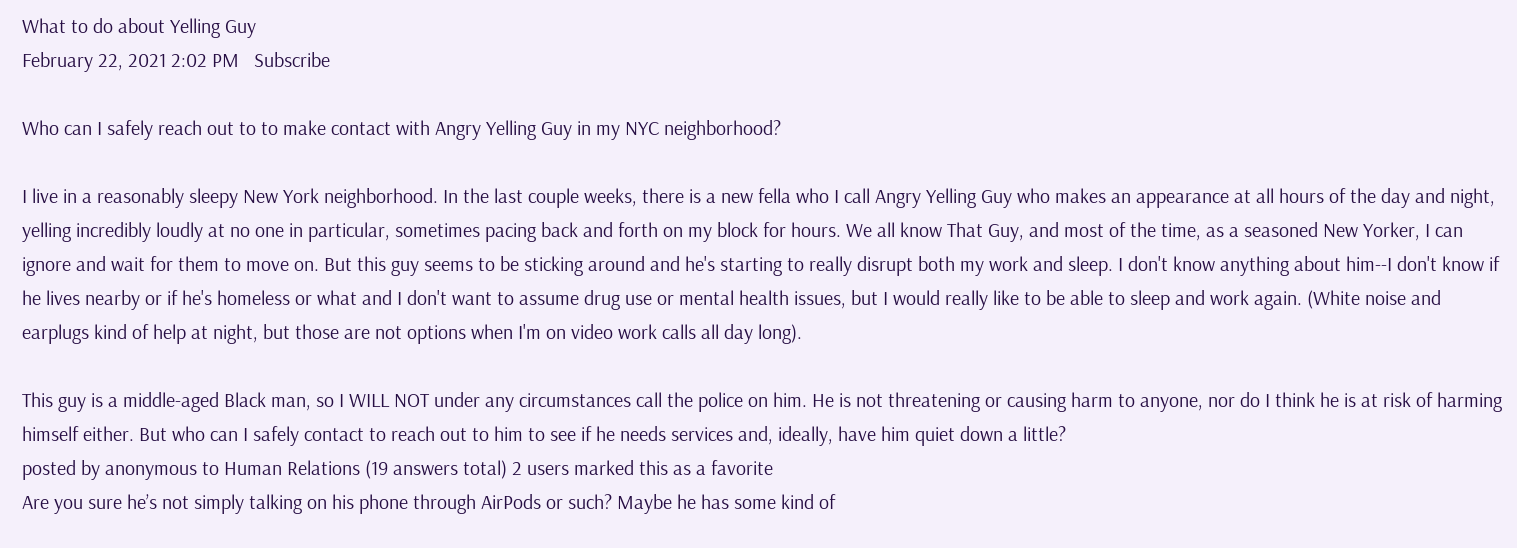What to do about Yelling Guy
February 22, 2021 2:02 PM   Subscribe

Who can I safely reach out to to make contact with Angry Yelling Guy in my NYC neighborhood?

I live in a reasonably sleepy New York neighborhood. In the last couple weeks, there is a new fella who I call Angry Yelling Guy who makes an appearance at all hours of the day and night, yelling incredibly loudly at no one in particular, sometimes pacing back and forth on my block for hours. We all know That Guy, and most of the time, as a seasoned New Yorker, I can ignore and wait for them to move on. But this guy seems to be sticking around and he's starting to really disrupt both my work and sleep. I don't know anything about him--I don't know if he lives nearby or if he's homeless or what and I don't want to assume drug use or mental health issues, but I would really like to be able to sleep and work again. (White noise and earplugs kind of help at night, but those are not options when I'm on video work calls all day long).

This guy is a middle-aged Black man, so I WILL NOT under any circumstances call the police on him. He is not threatening or causing harm to anyone, nor do I think he is at risk of harming himself either. But who can I safely contact to reach out to him to see if he needs services and, ideally, have him quiet down a little?
posted by anonymous to Human Relations (19 answers total) 2 users marked this as a favorite
Are you sure he’s not simply talking on his phone through AirPods or such? Maybe he has some kind of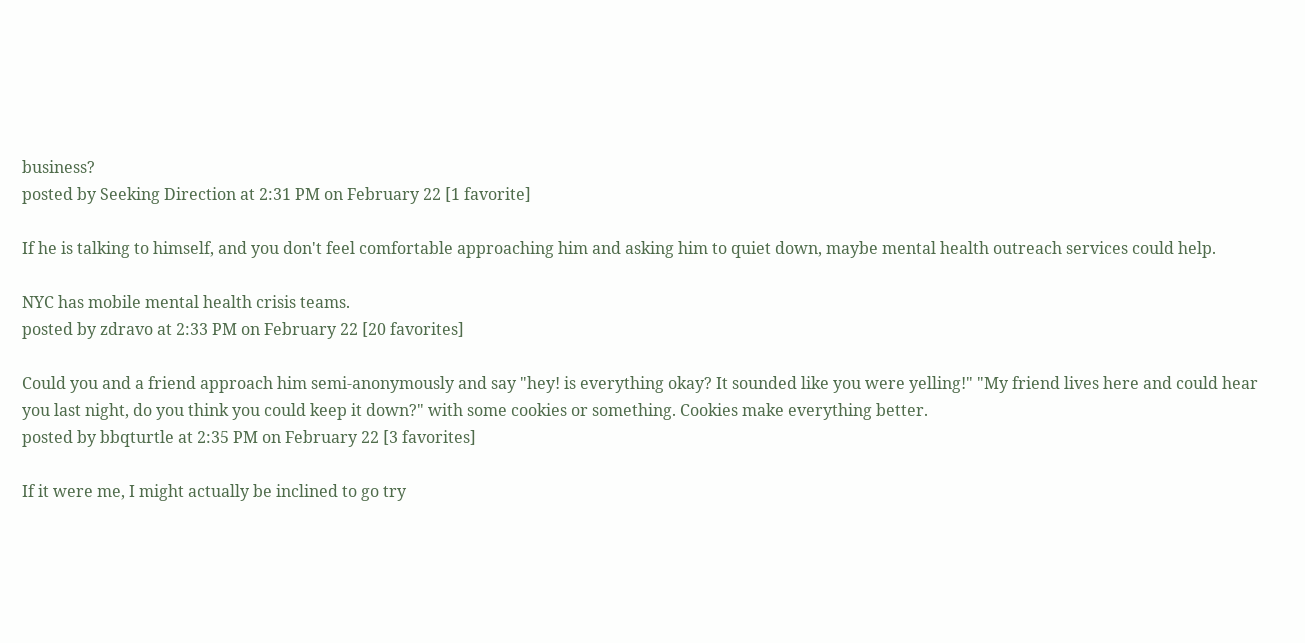business?
posted by Seeking Direction at 2:31 PM on February 22 [1 favorite]

If he is talking to himself, and you don't feel comfortable approaching him and asking him to quiet down, maybe mental health outreach services could help.

NYC has mobile mental health crisis teams.
posted by zdravo at 2:33 PM on February 22 [20 favorites]

Could you and a friend approach him semi-anonymously and say "hey! is everything okay? It sounded like you were yelling!" "My friend lives here and could hear you last night, do you think you could keep it down?" with some cookies or something. Cookies make everything better.
posted by bbqturtle at 2:35 PM on February 22 [3 favorites]

If it were me, I might actually be inclined to go try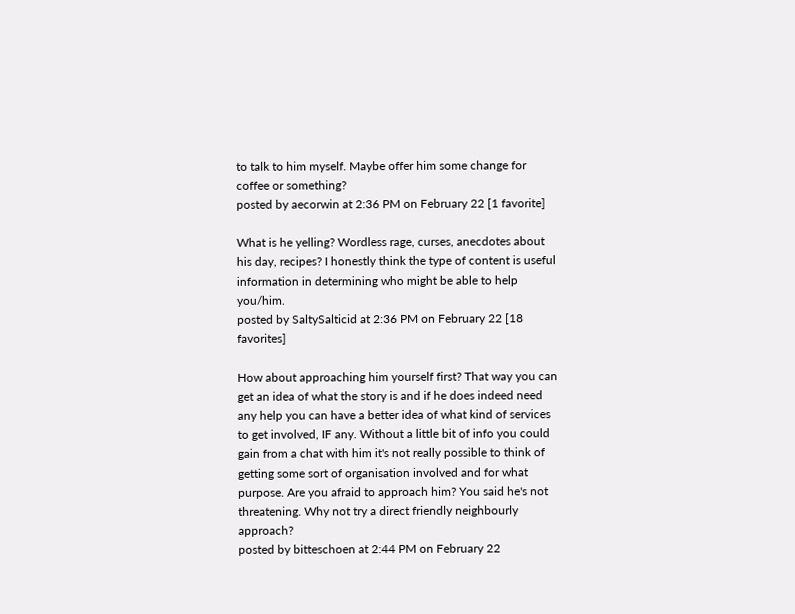to talk to him myself. Maybe offer him some change for coffee or something?
posted by aecorwin at 2:36 PM on February 22 [1 favorite]

What is he yelling? Wordless rage, curses, anecdotes about his day, recipes? I honestly think the type of content is useful information in determining who might be able to help you/him.
posted by SaltySalticid at 2:36 PM on February 22 [18 favorites]

How about approaching him yourself first? That way you can get an idea of what the story is and if he does indeed need any help you can have a better idea of what kind of services to get involved, IF any. Without a little bit of info you could gain from a chat with him it's not really possible to think of getting some sort of organisation involved and for what purpose. Are you afraid to approach him? You said he's not threatening. Why not try a direct friendly neighbourly approach?
posted by bitteschoen at 2:44 PM on February 22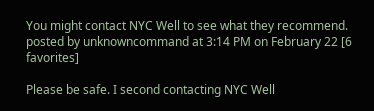You might contact NYC Well to see what they recommend.
posted by unknowncommand at 3:14 PM on February 22 [6 favorites]

Please be safe. I second contacting NYC Well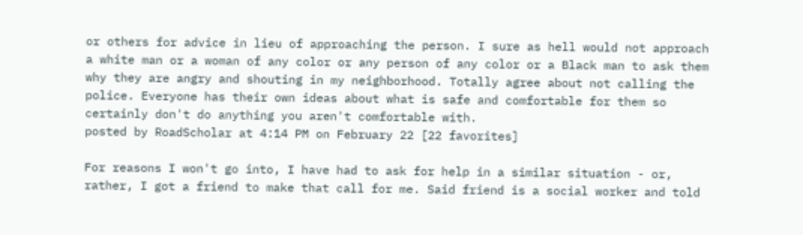or others for advice in lieu of approaching the person. I sure as hell would not approach a white man or a woman of any color or any person of any color or a Black man to ask them why they are angry and shouting in my neighborhood. Totally agree about not calling the police. Everyone has their own ideas about what is safe and comfortable for them so certainly don't do anything you aren't comfortable with.
posted by RoadScholar at 4:14 PM on February 22 [22 favorites]

For reasons I won't go into, I have had to ask for help in a similar situation - or, rather, I got a friend to make that call for me. Said friend is a social worker and told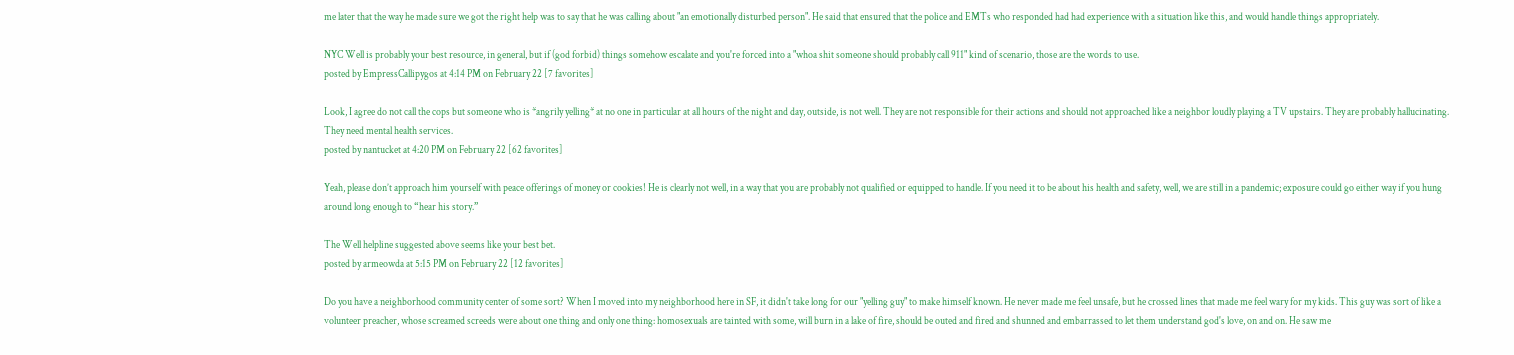me later that the way he made sure we got the right help was to say that he was calling about "an emotionally disturbed person". He said that ensured that the police and EMTs who responded had had experience with a situation like this, and would handle things appropriately.

NYC Well is probably your best resource, in general, but if (god forbid) things somehow escalate and you're forced into a "whoa shit someone should probably call 911" kind of scenario, those are the words to use.
posted by EmpressCallipygos at 4:14 PM on February 22 [7 favorites]

Look, I agree do not call the cops but someone who is *angrily yelling* at no one in particular at all hours of the night and day, outside, is not well. They are not responsible for their actions and should not approached like a neighbor loudly playing a TV upstairs. They are probably hallucinating. They need mental health services.
posted by nantucket at 4:20 PM on February 22 [62 favorites]

Yeah, please don’t approach him yourself with peace offerings of money or cookies! He is clearly not well, in a way that you are probably not qualified or equipped to handle. If you need it to be about his health and safety, well, we are still in a pandemic; exposure could go either way if you hung around long enough to “hear his story.”

The Well helpline suggested above seems like your best bet.
posted by armeowda at 5:15 PM on February 22 [12 favorites]

Do you have a neighborhood community center of some sort? When I moved into my neighborhood here in SF, it didn't take long for our "yelling guy" to make himself known. He never made me feel unsafe, but he crossed lines that made me feel wary for my kids. This guy was sort of like a volunteer preacher, whose screamed screeds were about one thing and only one thing: homosexuals are tainted with some, will burn in a lake of fire, should be outed and fired and shunned and embarrassed to let them understand god's love, on and on. He saw me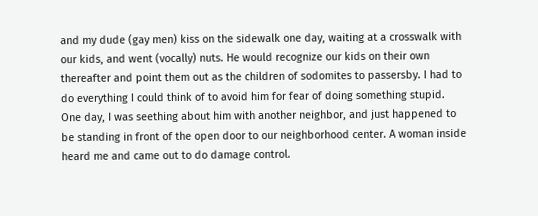and my dude (gay men) kiss on the sidewalk one day, waiting at a crosswalk with our kids, and went (vocally) nuts. He would recognize our kids on their own thereafter and point them out as the children of sodomites to passersby. I had to do everything I could think of to avoid him for fear of doing something stupid. One day, I was seething about him with another neighbor, and just happened to be standing in front of the open door to our neighborhood center. A woman inside heard me and came out to do damage control.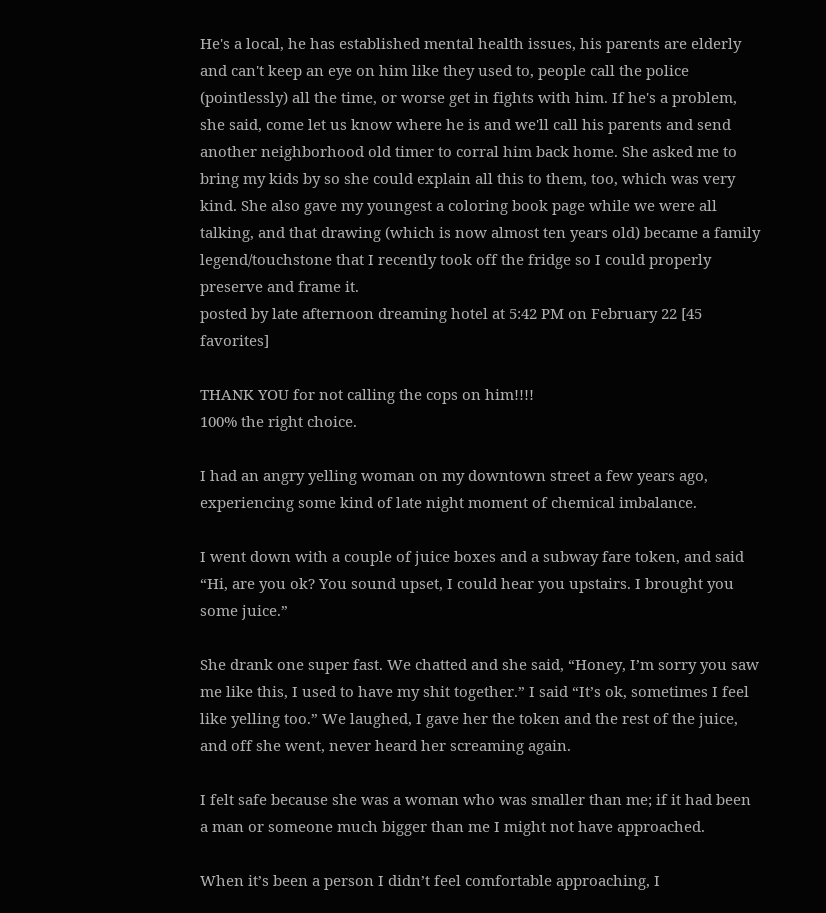He's a local, he has established mental health issues, his parents are elderly and can't keep an eye on him like they used to, people call the police (pointlessly) all the time, or worse get in fights with him. If he's a problem, she said, come let us know where he is and we'll call his parents and send another neighborhood old timer to corral him back home. She asked me to bring my kids by so she could explain all this to them, too, which was very kind. She also gave my youngest a coloring book page while we were all talking, and that drawing (which is now almost ten years old) became a family legend/touchstone that I recently took off the fridge so I could properly preserve and frame it.
posted by late afternoon dreaming hotel at 5:42 PM on February 22 [45 favorites]

THANK YOU for not calling the cops on him!!!!
100% the right choice.

I had an angry yelling woman on my downtown street a few years ago, experiencing some kind of late night moment of chemical imbalance.

I went down with a couple of juice boxes and a subway fare token, and said “Hi, are you ok? You sound upset, I could hear you upstairs. I brought you some juice.”

She drank one super fast. We chatted and she said, “Honey, I’m sorry you saw me like this, I used to have my shit together.” I said “It’s ok, sometimes I feel like yelling too.” We laughed, I gave her the token and the rest of the juice, and off she went, never heard her screaming again.

I felt safe because she was a woman who was smaller than me; if it had been a man or someone much bigger than me I might not have approached.

When it’s been a person I didn’t feel comfortable approaching, I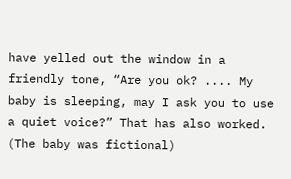have yelled out the window in a friendly tone, “Are you ok? .... My baby is sleeping, may I ask you to use a quiet voice?” That has also worked. (The baby was fictional)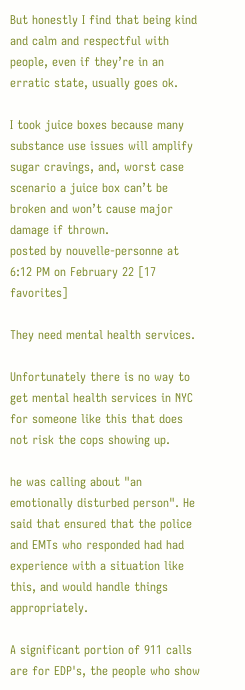But honestly I find that being kind and calm and respectful with people, even if they’re in an erratic state, usually goes ok.

I took juice boxes because many substance use issues will amplify sugar cravings, and, worst case scenario a juice box can’t be broken and won’t cause major damage if thrown.
posted by nouvelle-personne at 6:12 PM on February 22 [17 favorites]

They need mental health services.

Unfortunately there is no way to get mental health services in NYC for someone like this that does not risk the cops showing up.

he was calling about "an emotionally disturbed person". He said that ensured that the police and EMTs who responded had had experience with a situation like this, and would handle things appropriately.

A significant portion of 911 calls are for EDP's, the people who show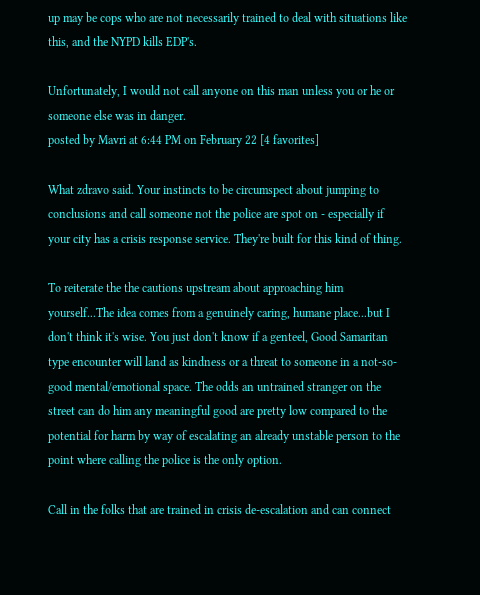up may be cops who are not necessarily trained to deal with situations like this, and the NYPD kills EDP's.

Unfortunately, I would not call anyone on this man unless you or he or someone else was in danger.
posted by Mavri at 6:44 PM on February 22 [4 favorites]

What zdravo said. Your instincts to be circumspect about jumping to conclusions and call someone not the police are spot on - especially if your city has a crisis response service. They're built for this kind of thing.

To reiterate the the cautions upstream about approaching him yourself...The idea comes from a genuinely caring, humane place...but I don't think it's wise. You just don't know if a genteel, Good Samaritan type encounter will land as kindness or a threat to someone in a not-so-good mental/emotional space. The odds an untrained stranger on the street can do him any meaningful good are pretty low compared to the potential for harm by way of escalating an already unstable person to the point where calling the police is the only option.

Call in the folks that are trained in crisis de-escalation and can connect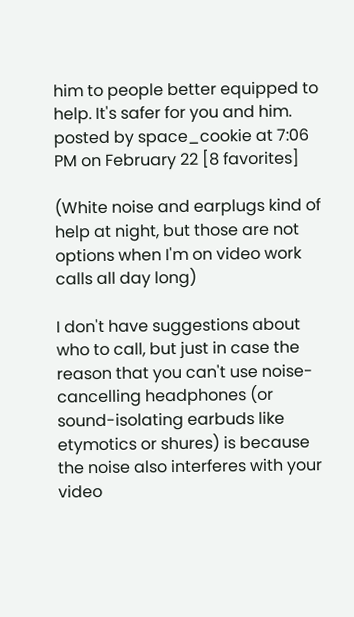him to people better equipped to help. It's safer for you and him.
posted by space_cookie at 7:06 PM on February 22 [8 favorites]

(White noise and earplugs kind of help at night, but those are not options when I'm on video work calls all day long)

I don't have suggestions about who to call, but just in case the reason that you can't use noise-cancelling headphones (or sound-isolating earbuds like etymotics or shures) is because the noise also interferes with your video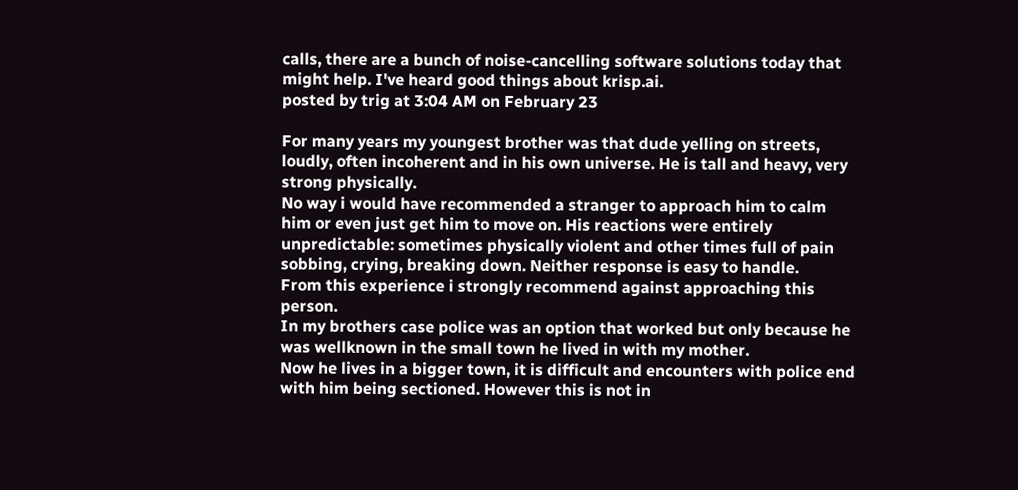calls, there are a bunch of noise-cancelling software solutions today that might help. I've heard good things about krisp.ai.
posted by trig at 3:04 AM on February 23

For many years my youngest brother was that dude yelling on streets, loudly, often incoherent and in his own universe. He is tall and heavy, very strong physically.
No way i would have recommended a stranger to approach him to calm him or even just get him to move on. His reactions were entirely unpredictable: sometimes physically violent and other times full of pain sobbing, crying, breaking down. Neither response is easy to handle.
From this experience i strongly recommend against approaching this person.
In my brothers case police was an option that worked but only because he was wellknown in the small town he lived in with my mother.
Now he lives in a bigger town, it is difficult and encounters with police end with him being sectioned. However this is not in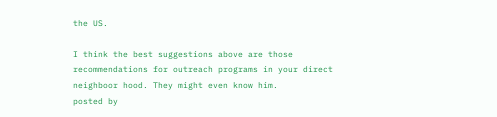the US.

I think the best suggestions above are those recommendations for outreach programs in your direct neighboor hood. They might even know him.
posted by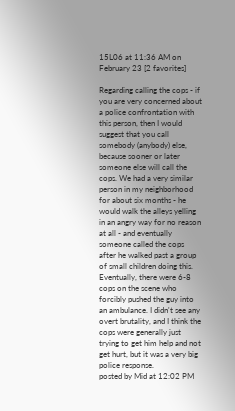15L06 at 11:36 AM on February 23 [2 favorites]

Regarding calling the cops - if you are very concerned about a police confrontation with this person, then I would suggest that you call somebody (anybody) else, because sooner or later someone else will call the cops. We had a very similar person in my neighborhood for about six months - he would walk the alleys yelling in an angry way for no reason at all - and eventually someone called the cops after he walked past a group of small children doing this. Eventually, there were 6-8 cops on the scene who forcibly pushed the guy into an ambulance. I didn't see any overt brutality, and I think the cops were generally just trying to get him help and not get hurt, but it was a very big police response.
posted by Mid at 12:02 PM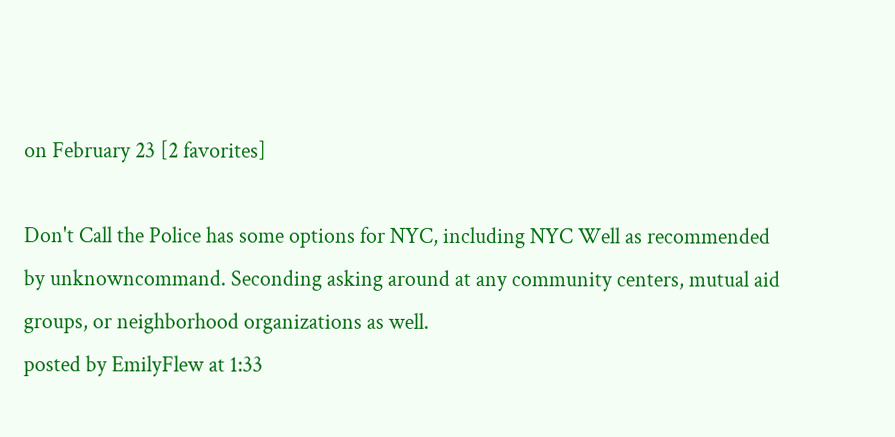on February 23 [2 favorites]

Don't Call the Police has some options for NYC, including NYC Well as recommended by unknowncommand. Seconding asking around at any community centers, mutual aid groups, or neighborhood organizations as well.
posted by EmilyFlew at 1:33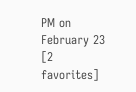PM on February 23 [2 favorites]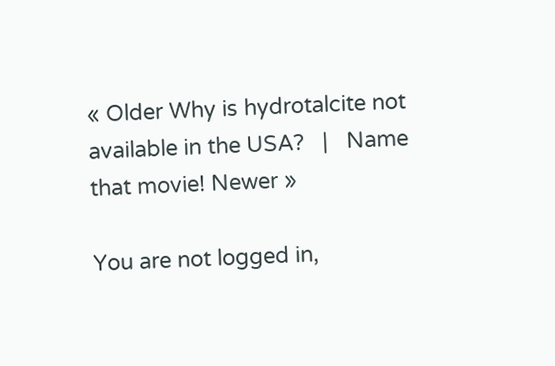« Older Why is hydrotalcite not available in the USA?   |   Name that movie! Newer »

You are not logged in,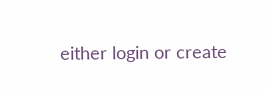either login or create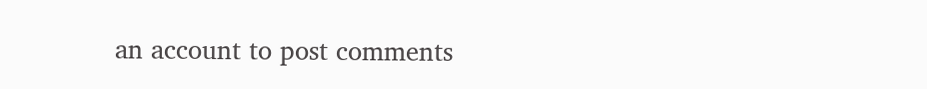an account to post comments